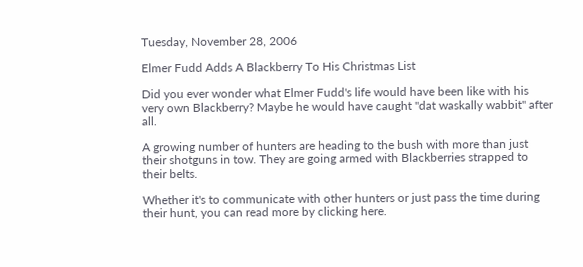Tuesday, November 28, 2006

Elmer Fudd Adds A Blackberry To His Christmas List

Did you ever wonder what Elmer Fudd's life would have been like with his very own Blackberry? Maybe he would have caught "dat waskally wabbit" after all.

A growing number of hunters are heading to the bush with more than just their shotguns in tow. They are going armed with Blackberries strapped to their belts.

Whether it's to communicate with other hunters or just pass the time during their hunt, you can read more by clicking here.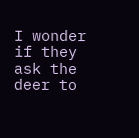I wonder if they ask the deer to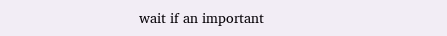wait if an important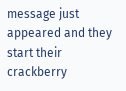message just appeared and they start their crackberry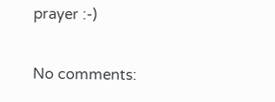prayer :-)

No comments: